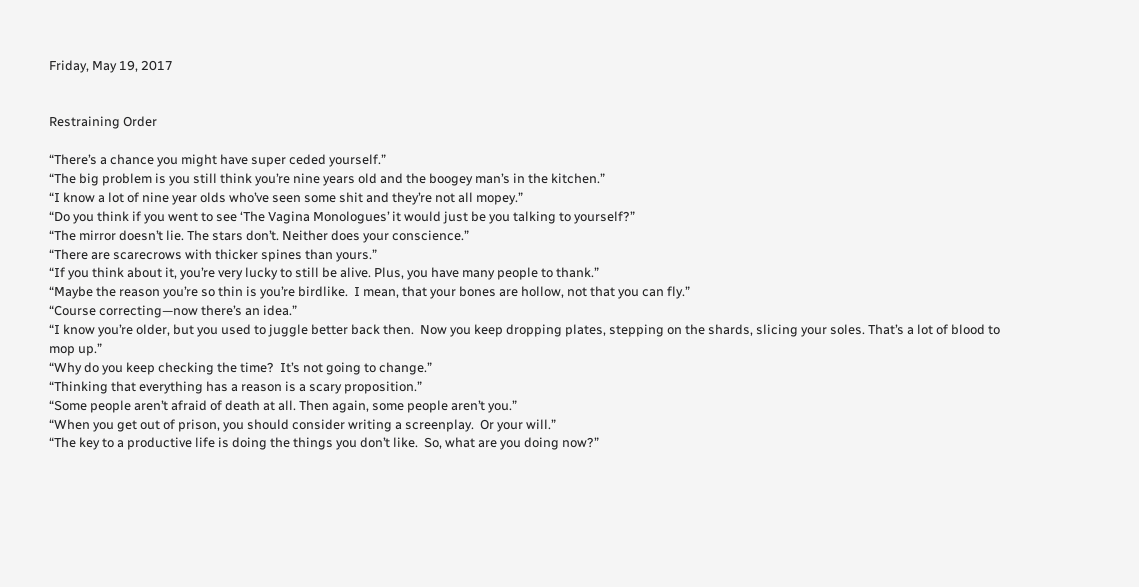Friday, May 19, 2017


Restraining Order

“There’s a chance you might have super ceded yourself.”
“The big problem is you still think you’re nine years old and the boogey man’s in the kitchen.”
“I know a lot of nine year olds who’ve seen some shit and they’re not all mopey.”
“Do you think if you went to see ‘The Vagina Monologues’ it would just be you talking to yourself?”
“The mirror doesn’t lie. The stars don’t. Neither does your conscience.”
“There are scarecrows with thicker spines than yours.”
“If you think about it, you’re very lucky to still be alive. Plus, you have many people to thank.”
“Maybe the reason you’re so thin is you’re birdlike.  I mean, that your bones are hollow, not that you can fly.”
“Course correcting—now there’s an idea.”
“I know you’re older, but you used to juggle better back then.  Now you keep dropping plates, stepping on the shards, slicing your soles. That’s a lot of blood to mop up.”
“Why do you keep checking the time?  It’s not going to change.”
“Thinking that everything has a reason is a scary proposition.”
“Some people aren’t afraid of death at all. Then again, some people aren’t you.”
“When you get out of prison, you should consider writing a screenplay.  Or your will.”
“The key to a productive life is doing the things you don’t like.  So, what are you doing now?”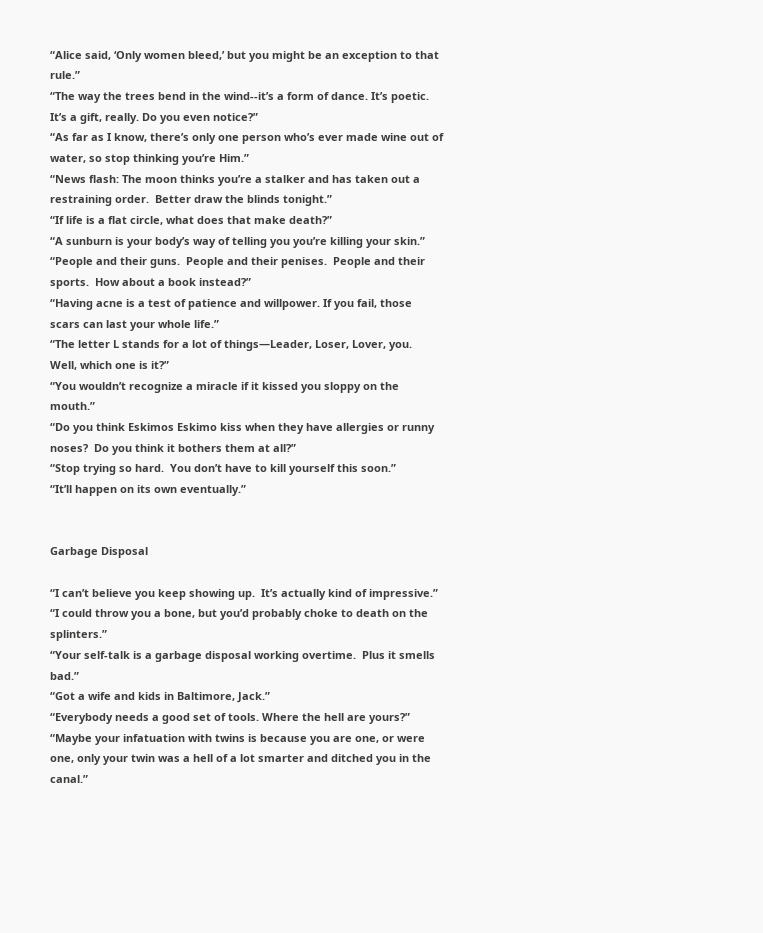“Alice said, ‘Only women bleed,’ but you might be an exception to that rule.”
“The way the trees bend in the wind--it’s a form of dance. It’s poetic. It’s a gift, really. Do you even notice?”
“As far as I know, there’s only one person who’s ever made wine out of water, so stop thinking you’re Him.”
“News flash: The moon thinks you’re a stalker and has taken out a restraining order.  Better draw the blinds tonight.”
“If life is a flat circle, what does that make death?”
“A sunburn is your body’s way of telling you you’re killing your skin.”
“People and their guns.  People and their penises.  People and their sports.  How about a book instead?”
“Having acne is a test of patience and willpower. If you fail, those scars can last your whole life.”
“The letter L stands for a lot of things—Leader, Loser, Lover, you.  Well, which one is it?”
“You wouldn’t recognize a miracle if it kissed you sloppy on the mouth.”
“Do you think Eskimos Eskimo kiss when they have allergies or runny noses?  Do you think it bothers them at all?”
“Stop trying so hard.  You don’t have to kill yourself this soon.”
“It’ll happen on its own eventually.”


Garbage Disposal

“I can’t believe you keep showing up.  It’s actually kind of impressive.”
“I could throw you a bone, but you’d probably choke to death on the splinters.”
“Your self-talk is a garbage disposal working overtime.  Plus it smells bad.”
“Got a wife and kids in Baltimore, Jack.”
“Everybody needs a good set of tools. Where the hell are yours?”
“Maybe your infatuation with twins is because you are one, or were one, only your twin was a hell of a lot smarter and ditched you in the canal.”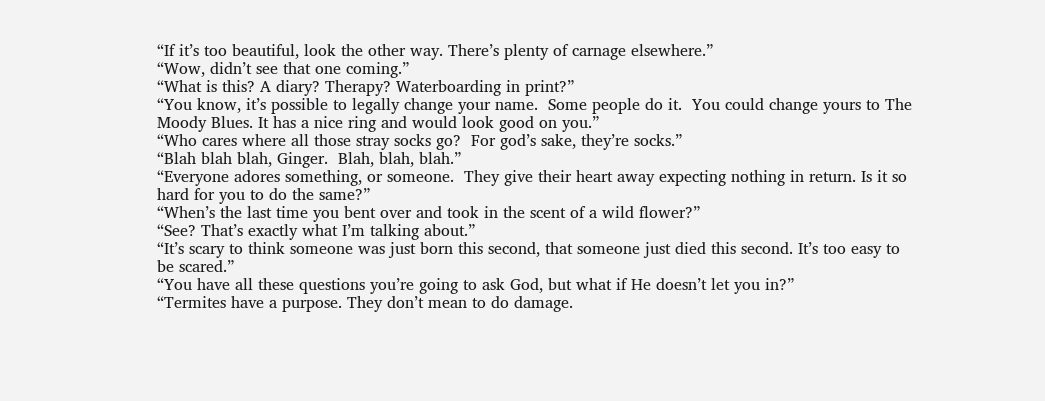“If it’s too beautiful, look the other way. There’s plenty of carnage elsewhere.”
“Wow, didn’t see that one coming.”
“What is this? A diary? Therapy? Waterboarding in print?”
“You know, it’s possible to legally change your name.  Some people do it.  You could change yours to The Moody Blues. It has a nice ring and would look good on you.”
“Who cares where all those stray socks go?  For god’s sake, they’re socks.”
“Blah blah blah, Ginger.  Blah, blah, blah.”
“Everyone adores something, or someone.  They give their heart away expecting nothing in return. Is it so hard for you to do the same?”
“When’s the last time you bent over and took in the scent of a wild flower?”
“See? That’s exactly what I’m talking about.”
“It’s scary to think someone was just born this second, that someone just died this second. It’s too easy to be scared.”
“You have all these questions you’re going to ask God, but what if He doesn’t let you in?”
“Termites have a purpose. They don’t mean to do damage.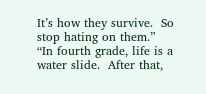It’s how they survive.  So stop hating on them.”
“In fourth grade, life is a water slide.  After that,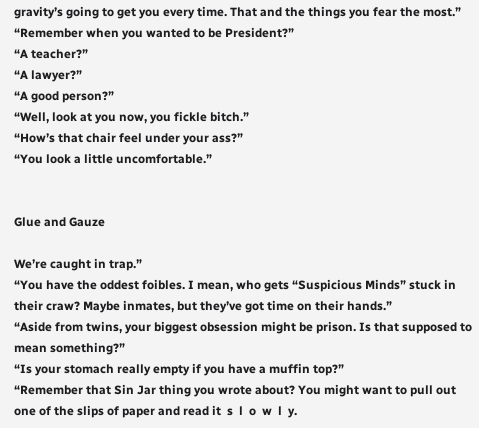gravity’s going to get you every time. That and the things you fear the most.”
“Remember when you wanted to be President?”
“A teacher?”
“A lawyer?”
“A good person?”
“Well, look at you now, you fickle bitch.”
“How’s that chair feel under your ass?”
“You look a little uncomfortable.”


Glue and Gauze

We’re caught in trap.”
“You have the oddest foibles. I mean, who gets “Suspicious Minds” stuck in their craw? Maybe inmates, but they’ve got time on their hands.”
“Aside from twins, your biggest obsession might be prison. Is that supposed to mean something?”
“Is your stomach really empty if you have a muffin top?”
“Remember that Sin Jar thing you wrote about? You might want to pull out one of the slips of paper and read it  s  l  o  w  l  y.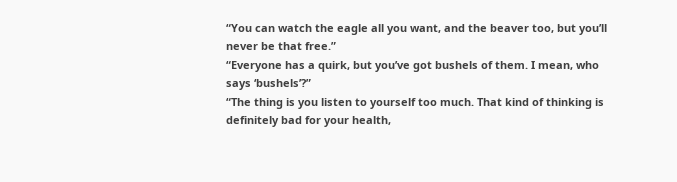“You can watch the eagle all you want, and the beaver too, but you’ll never be that free.”
“Everyone has a quirk, but you’ve got bushels of them. I mean, who says ‘bushels’?”
“The thing is you listen to yourself too much. That kind of thinking is definitely bad for your health,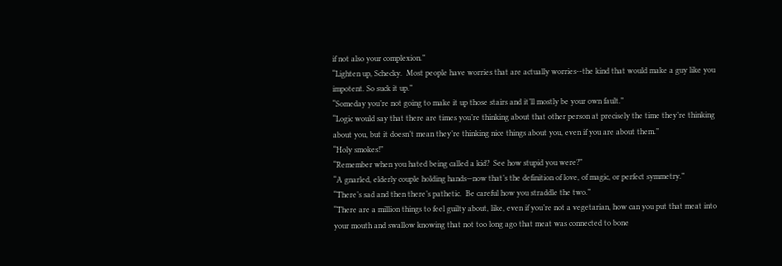if not also your complexion.”
“Lighten up, Schecky.  Most people have worries that are actually worries--the kind that would make a guy like you impotent. So suck it up.”
“Someday you’re not going to make it up those stairs and it’ll mostly be your own fault.”
“Logic would say that there are times you’re thinking about that other person at precisely the time they’re thinking about you, but it doesn’t mean they’re thinking nice things about you, even if you are about them.”
“Holy smokes!”
“Remember when you hated being called a kid?  See how stupid you were?”
“A gnarled, elderly couple holding hands—now that’s the definition of love, of magic, or perfect symmetry.”
“There’s sad and then there’s pathetic.  Be careful how you straddle the two.”
“There are a million things to feel guilty about, like, even if you’re not a vegetarian, how can you put that meat into your mouth and swallow knowing that not too long ago that meat was connected to bone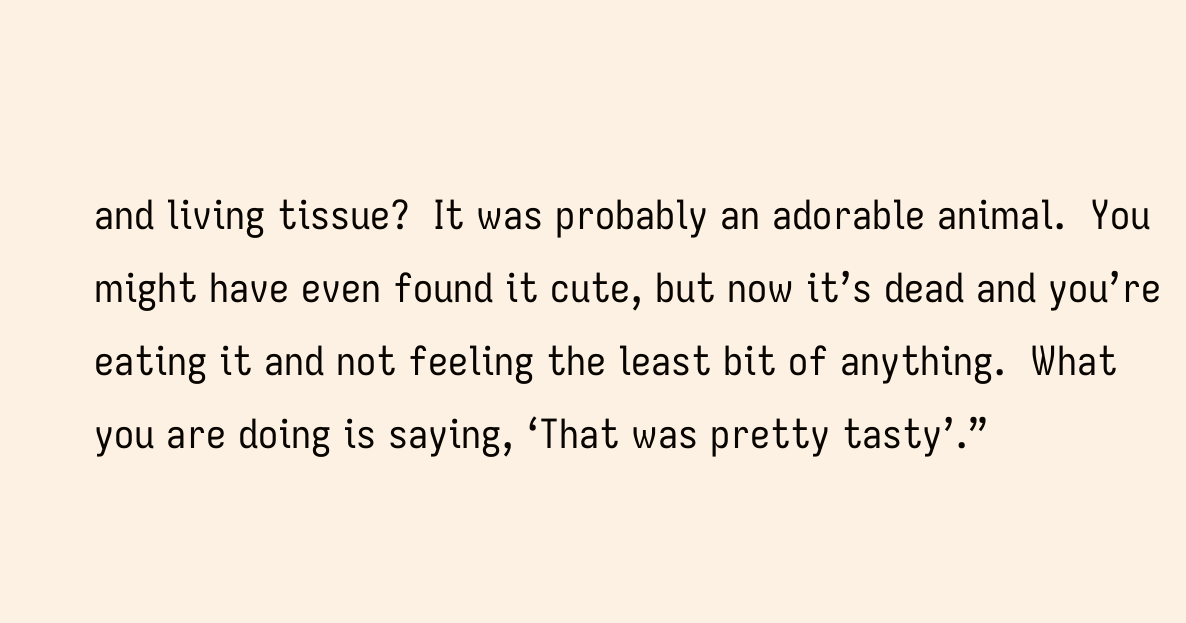and living tissue?  It was probably an adorable animal.  You might have even found it cute, but now it’s dead and you’re eating it and not feeling the least bit of anything.  What you are doing is saying, ‘That was pretty tasty’.”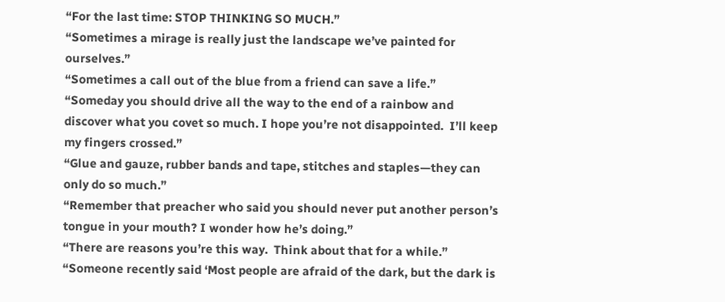“For the last time: STOP THINKING SO MUCH.”
“Sometimes a mirage is really just the landscape we’ve painted for ourselves.”
“Sometimes a call out of the blue from a friend can save a life.”
“Someday you should drive all the way to the end of a rainbow and discover what you covet so much. I hope you’re not disappointed.  I’ll keep my fingers crossed.”
“Glue and gauze, rubber bands and tape, stitches and staples—they can only do so much.”
“Remember that preacher who said you should never put another person’s tongue in your mouth? I wonder how he’s doing.”
“There are reasons you’re this way.  Think about that for a while.”
“Someone recently said ‘Most people are afraid of the dark, but the dark is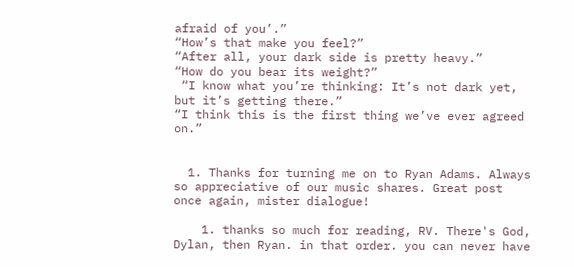afraid of you’.”
“How’s that make you feel?”
“After all, your dark side is pretty heavy.”
“How do you bear its weight?”
 “I know what you’re thinking: It’s not dark yet, but it’s getting there.”
“I think this is the first thing we’ve ever agreed on.”


  1. Thanks for turning me on to Ryan Adams. Always so appreciative of our music shares. Great post once again, mister dialogue!

    1. thanks so much for reading, RV. There's God, Dylan, then Ryan. in that order. you can never have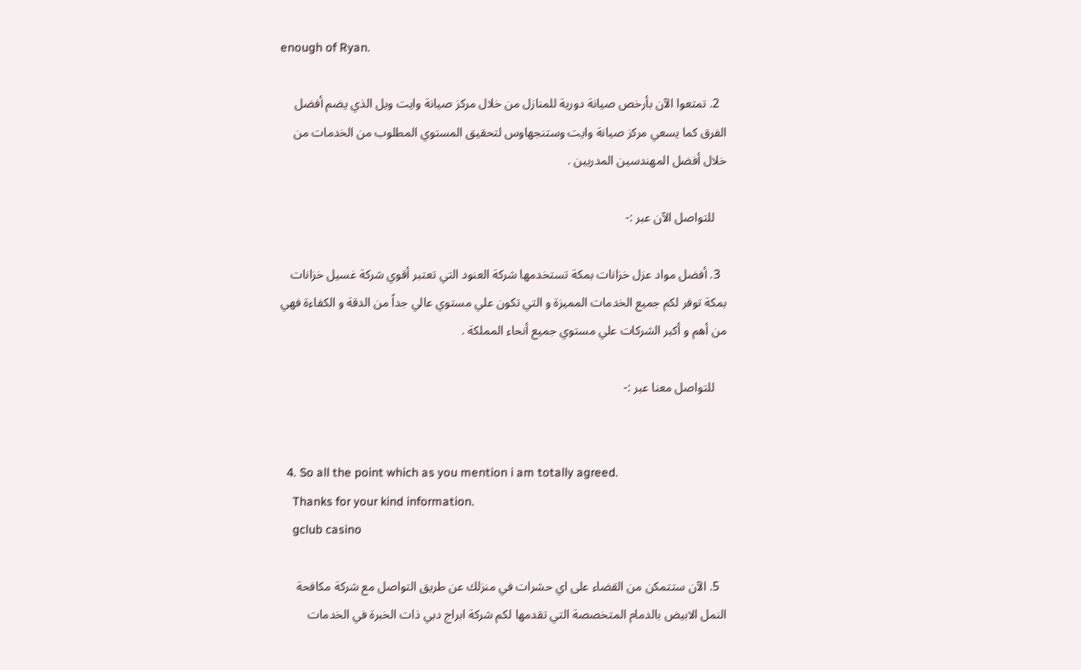enough of Ryan.

  2. تمتعوا الآن بأرخص صيانة دورية للمنازل من خلال مركز صيانة وايت ويل الذي يضم أفضل الفرق كما يسعي مركز صيانة وايت وستنجهاوس لتحقيق المستوي المطلوب من الخدمات من خلال أفضل المهندسين المدربين .

    للتواصل الآن عبر :-

  3. أفضل مواد عزل خزانات بمكة تستخدمها شركة العنود التي تعتبر أقوي شركة غسيل خزانات بمكة توفر لكم جميع الخدمات المميزة و التي تكون علي مستوي عالي جداً من الدقة و الكفاءة فهي من أهم و أكبر الشركات علي مستوي جميع أنحاء المملكة .

    للتواصل معنا عبر :-


  4. So all the point which as you mention i am totally agreed.
    Thanks for your kind information.
    gclub casino

  5. الآن ستتمكن من القضاء على اي حشرات في منزلك عن طريق التواصل مع شركة مكافحة النمل الابيض بالدمام المتخصصة التي تقدمها لكم شركة ابراج دبي ذات الخبرة في الخدمات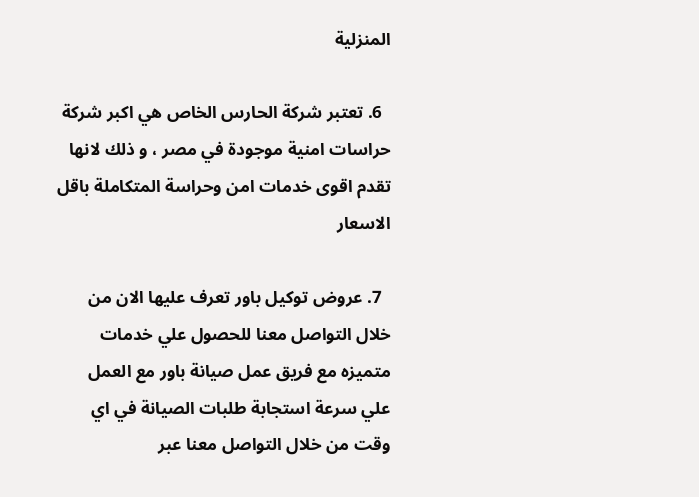المنزلية

  6. تعتبر شركة الحارس الخاص هي اكبر شركة حراسات امنية موجودة في مصر ، و ذلك لانها تقدم اقوى خدمات امن وحراسة المتكاملة باقل الاسعار

  7. عروض توكيل باور تعرف عليها الان من خلال التواصل معنا للحصول علي خدمات متميزه مع فريق عمل صيانة باور مع العمل علي سرعة استجابة طلبات الصيانة في اي وقت من خلال التواصل معنا عبر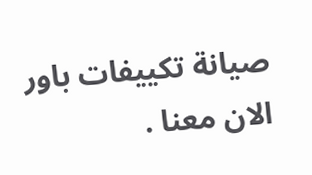صيانة تكييفات باور الان معنا .